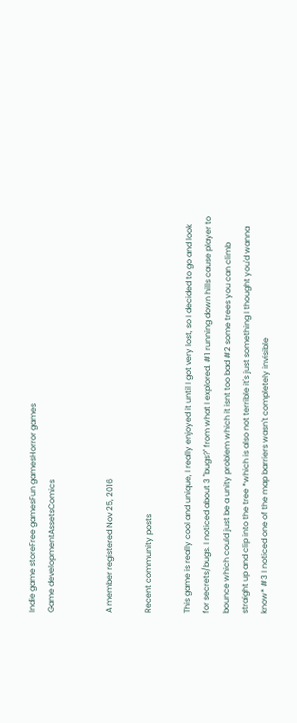Indie game storeFree gamesFun gamesHorror games
Game developmentAssetsComics


A member registered Nov 25, 2016

Recent community posts

This game is really cool and unique, I really enjoyed it until I got very lost, so I decided to go and look for secrets/bugs. I noticed about 3 "bugs?" from what I explored. #1 running down hills cause player to bounce which could just be a unity problem which it isnt too bad #2 some trees you can climb straight up and clip into the tree *which is also not terrible it's just something I thought you'd wanna know* #3 I noticed one of the map barriers wasn't completely invisible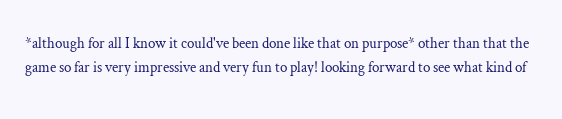*although for all I know it could've been done like that on purpose* other than that the game so far is very impressive and very fun to play! looking forward to see what kind of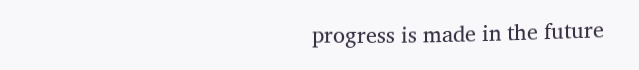progress is made in the future